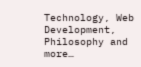Technology, Web Development, Philosophy and more…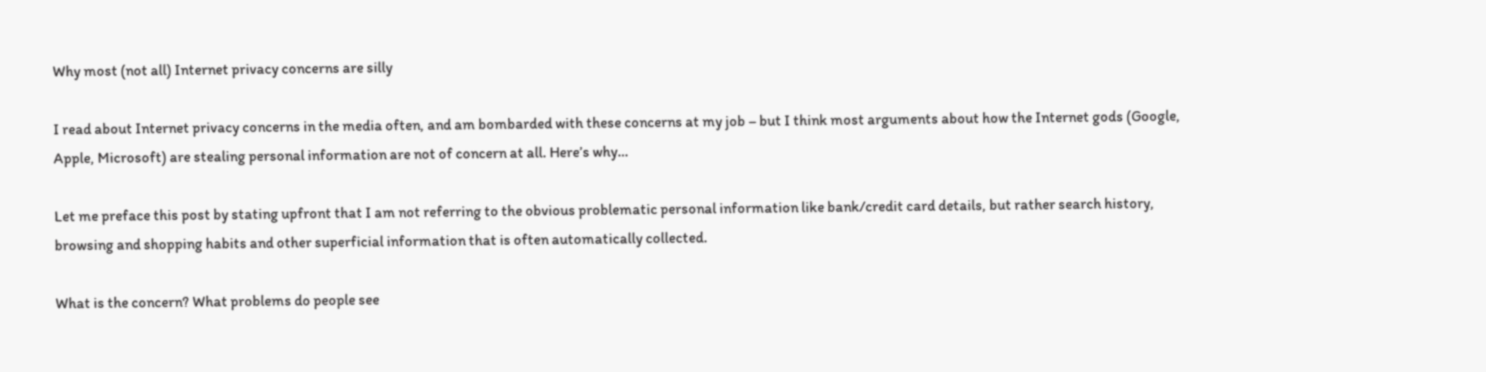Why most (not all) Internet privacy concerns are silly

I read about Internet privacy concerns in the media often, and am bombarded with these concerns at my job – but I think most arguments about how the Internet gods (Google, Apple, Microsoft) are stealing personal information are not of concern at all. Here’s why…

Let me preface this post by stating upfront that I am not referring to the obvious problematic personal information like bank/credit card details, but rather search history, browsing and shopping habits and other superficial information that is often automatically collected.

What is the concern? What problems do people see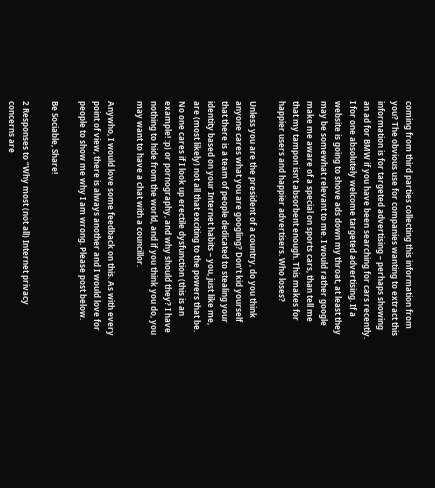coming from third parties collecting this information from you? The obvious use for companies wanting to extract this information is for targeted advertising – perhaps showing an ad for BMW if you have been searching for cars recently. I for one absolutely welcome targeted advertising. If a website is going to shove ads down my throat, at least they may be somewhat relevant to me. I would rather google make me aware of a special on sports cars, than tell me that my tampon isn’t absorbent enough. This makes for happier users and happier advertisers. Who loses?

Unless you are the president of a country, do you think anyone cares what you are googling? Don’t kid yourself that there is a team of people dedicated to stealing your identity based on your Internet habits – you, just like me, are (most likely) not all that exciting to the powers that be. No one cares if I look up erectile dysfunction (this is an example! :p) or pornography, and why should they? I have nothing to hide from the world, and if you think you do, you may want to have a chat with a councillor.

Anywho, I would love some feedback on this. As with every point of view, there is always another and I would love for people to show me why I am wrong. Please post below.

Be Sociable, Share!

2 Responses to “Why most (not all) Internet privacy concerns are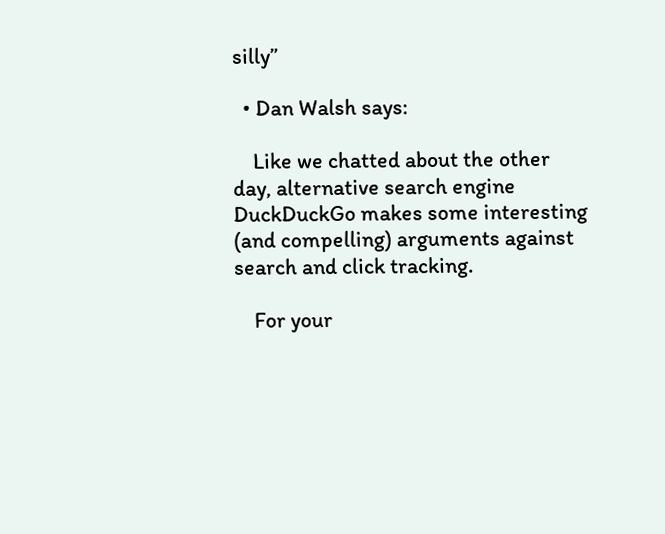silly”

  • Dan Walsh says:

    Like we chatted about the other day, alternative search engine DuckDuckGo makes some interesting (and compelling) arguments against search and click tracking.

    For your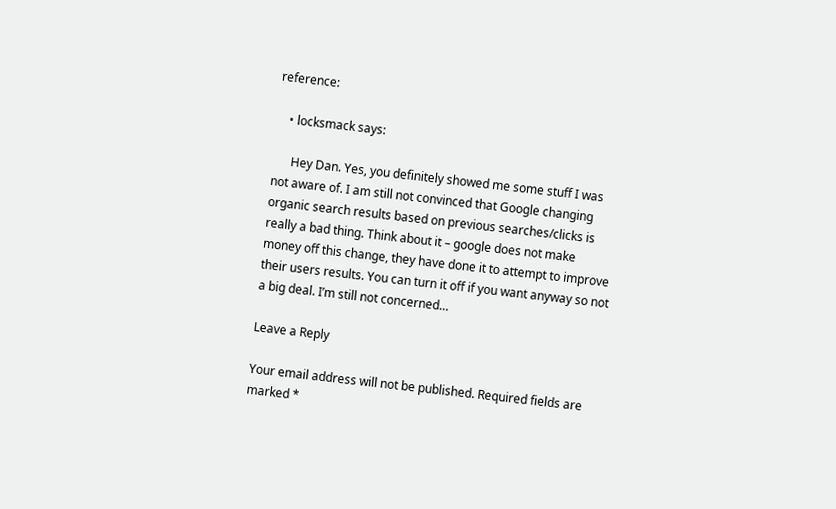reference:

    • locksmack says:

      Hey Dan. Yes, you definitely showed me some stuff I was not aware of. I am still not convinced that Google changing organic search results based on previous searches/clicks is really a bad thing. Think about it – google does not make money off this change, they have done it to attempt to improve their users results. You can turn it off if you want anyway so not a big deal. I’m still not concerned…

Leave a Reply

Your email address will not be published. Required fields are marked *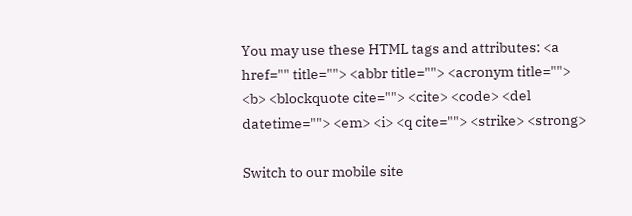You may use these HTML tags and attributes: <a href="" title=""> <abbr title=""> <acronym title=""> <b> <blockquote cite=""> <cite> <code> <del datetime=""> <em> <i> <q cite=""> <strike> <strong>

Switch to our mobile site